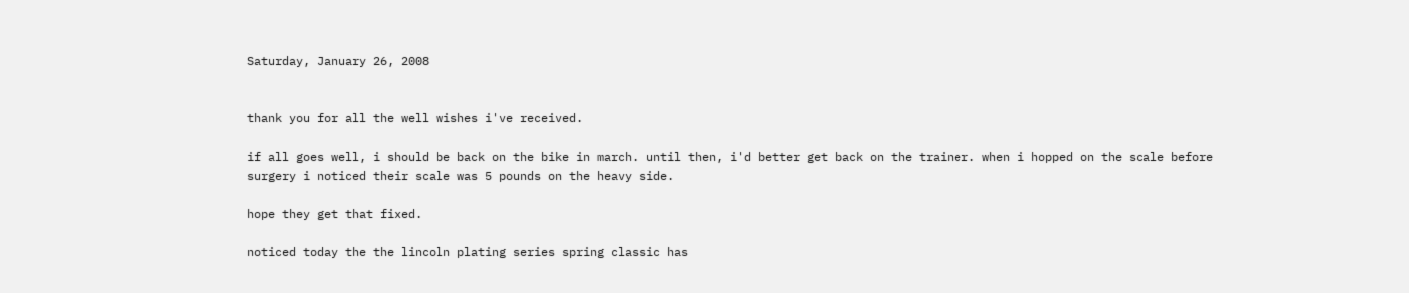Saturday, January 26, 2008


thank you for all the well wishes i've received.

if all goes well, i should be back on the bike in march. until then, i'd better get back on the trainer. when i hopped on the scale before surgery i noticed their scale was 5 pounds on the heavy side.

hope they get that fixed.

noticed today the the lincoln plating series spring classic has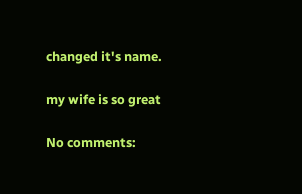changed it's name.

my wife is so great

No comments: